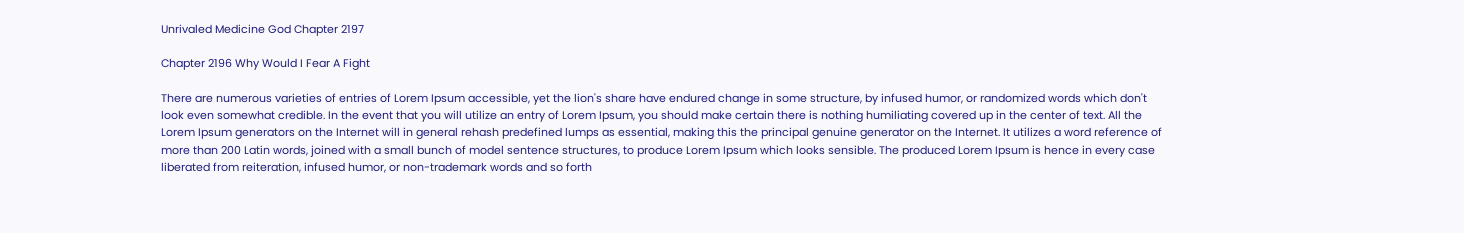Unrivaled Medicine God Chapter 2197

Chapter 2196 Why Would I Fear A Fight

There are numerous varieties of entries of Lorem Ipsum accessible, yet the lion's share have endured change in some structure, by infused humor, or randomized words which don't look even somewhat credible. In the event that you will utilize an entry of Lorem Ipsum, you should make certain there is nothing humiliating covered up in the center of text. All the Lorem Ipsum generators on the Internet will in general rehash predefined lumps as essential, making this the principal genuine generator on the Internet. It utilizes a word reference of more than 200 Latin words, joined with a small bunch of model sentence structures, to produce Lorem Ipsum which looks sensible. The produced Lorem Ipsum is hence in every case liberated from reiteration, infused humor, or non-trademark words and so forth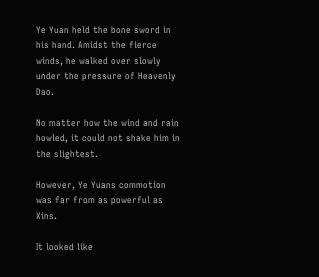Ye Yuan held the bone sword in his hand. Amidst the fierce winds, he walked over slowly under the pressure of Heavenly Dao.

No matter how the wind and rain howled, it could not shake him in the slightest.

However, Ye Yuans commotion was far from as powerful as Xins.

It looked like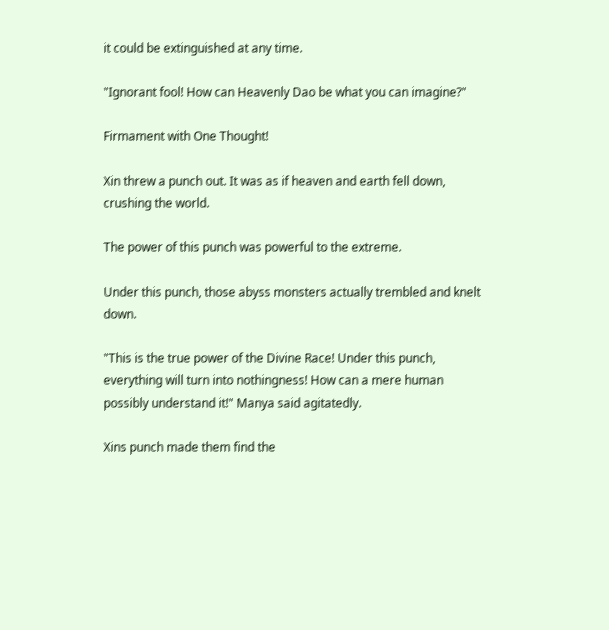it could be extinguished at any time.

"Ignorant fool! How can Heavenly Dao be what you can imagine?"

Firmament with One Thought!

Xin threw a punch out. It was as if heaven and earth fell down, crushing the world.

The power of this punch was powerful to the extreme.

Under this punch, those abyss monsters actually trembled and knelt down.

"This is the true power of the Divine Race! Under this punch, everything will turn into nothingness! How can a mere human possibly understand it!" Manya said agitatedly.

Xins punch made them find the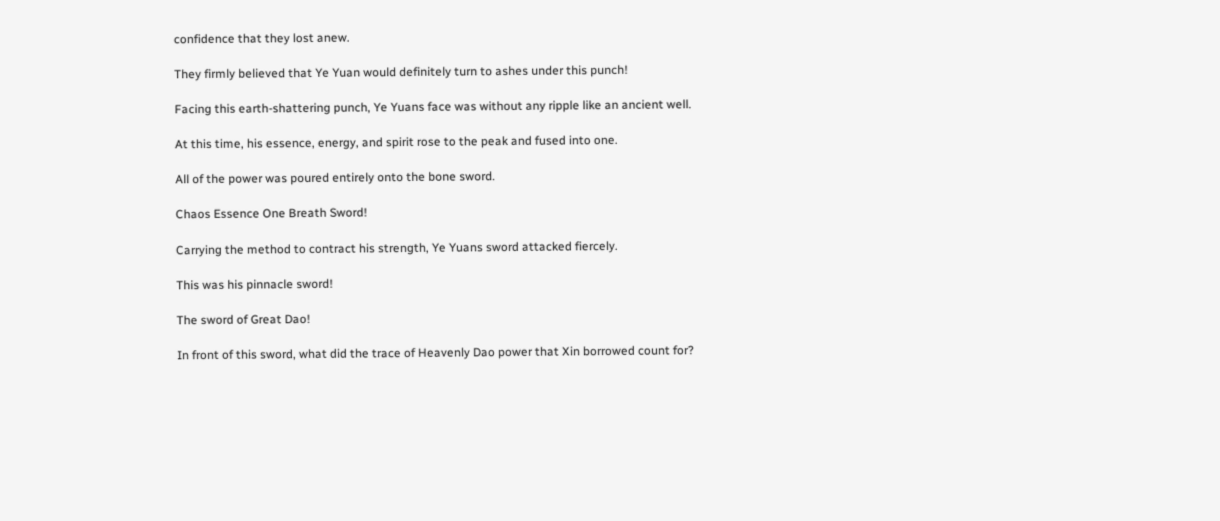confidence that they lost anew.

They firmly believed that Ye Yuan would definitely turn to ashes under this punch!

Facing this earth-shattering punch, Ye Yuans face was without any ripple like an ancient well.

At this time, his essence, energy, and spirit rose to the peak and fused into one.

All of the power was poured entirely onto the bone sword.

Chaos Essence One Breath Sword!

Carrying the method to contract his strength, Ye Yuans sword attacked fiercely.

This was his pinnacle sword!

The sword of Great Dao!

In front of this sword, what did the trace of Heavenly Dao power that Xin borrowed count for?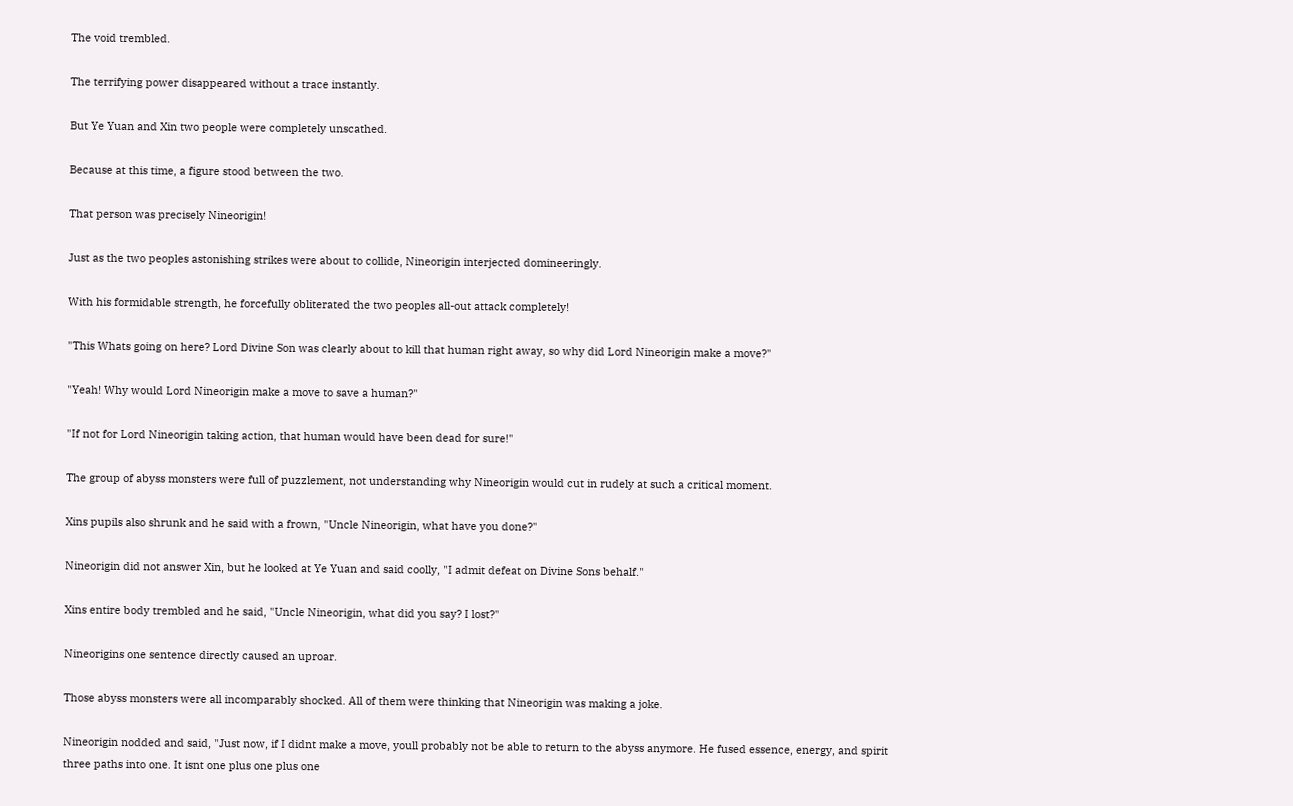The void trembled.

The terrifying power disappeared without a trace instantly.

But Ye Yuan and Xin two people were completely unscathed.

Because at this time, a figure stood between the two.

That person was precisely Nineorigin!

Just as the two peoples astonishing strikes were about to collide, Nineorigin interjected domineeringly.

With his formidable strength, he forcefully obliterated the two peoples all-out attack completely!

"This Whats going on here? Lord Divine Son was clearly about to kill that human right away, so why did Lord Nineorigin make a move?"

"Yeah! Why would Lord Nineorigin make a move to save a human?"

"If not for Lord Nineorigin taking action, that human would have been dead for sure!"

The group of abyss monsters were full of puzzlement, not understanding why Nineorigin would cut in rudely at such a critical moment.

Xins pupils also shrunk and he said with a frown, "Uncle Nineorigin, what have you done?"

Nineorigin did not answer Xin, but he looked at Ye Yuan and said coolly, "I admit defeat on Divine Sons behalf."

Xins entire body trembled and he said, "Uncle Nineorigin, what did you say? I lost?"

Nineorigins one sentence directly caused an uproar.

Those abyss monsters were all incomparably shocked. All of them were thinking that Nineorigin was making a joke.

Nineorigin nodded and said, "Just now, if I didnt make a move, youll probably not be able to return to the abyss anymore. He fused essence, energy, and spirit three paths into one. It isnt one plus one plus one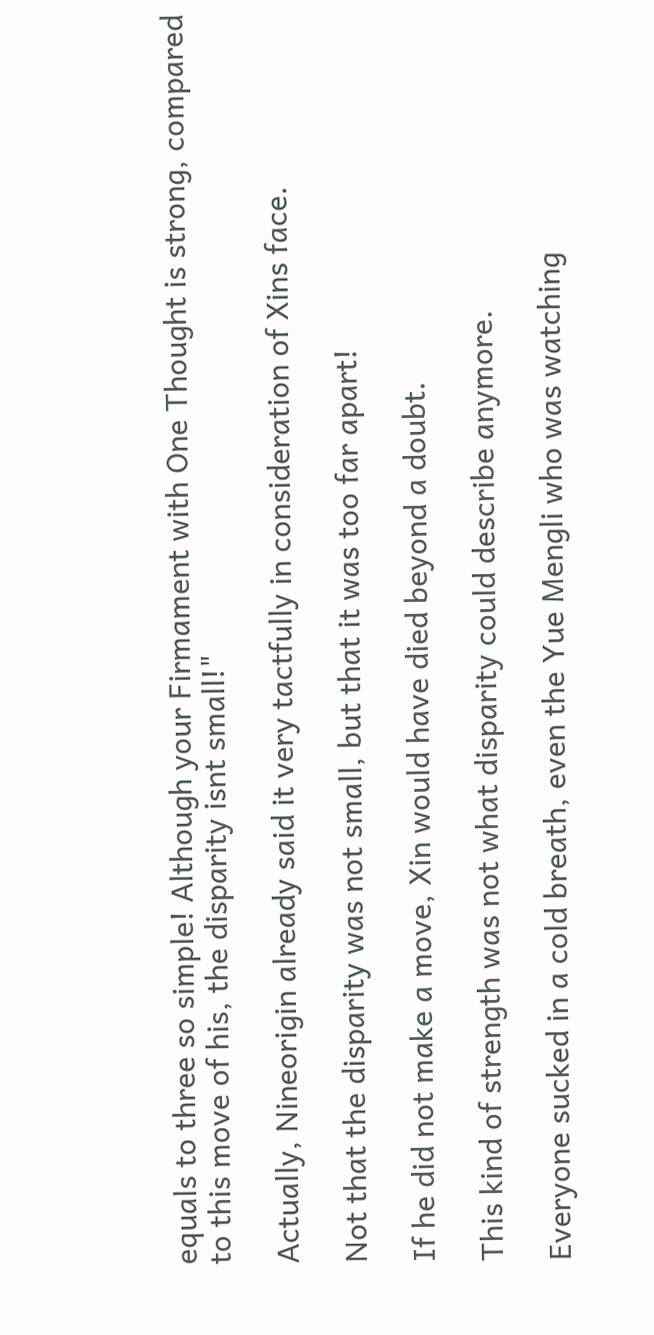equals to three so simple! Although your Firmament with One Thought is strong, compared to this move of his, the disparity isnt small!"

Actually, Nineorigin already said it very tactfully in consideration of Xins face.

Not that the disparity was not small, but that it was too far apart!

If he did not make a move, Xin would have died beyond a doubt.

This kind of strength was not what disparity could describe anymore.

Everyone sucked in a cold breath, even the Yue Mengli who was watching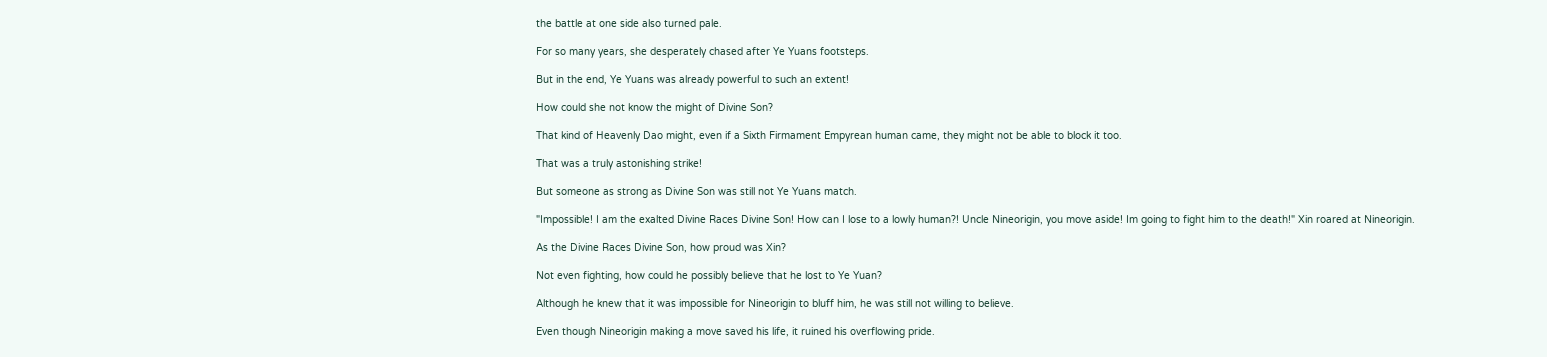the battle at one side also turned pale.

For so many years, she desperately chased after Ye Yuans footsteps.

But in the end, Ye Yuans was already powerful to such an extent!

How could she not know the might of Divine Son?

That kind of Heavenly Dao might, even if a Sixth Firmament Empyrean human came, they might not be able to block it too.

That was a truly astonishing strike!

But someone as strong as Divine Son was still not Ye Yuans match.

"Impossible! I am the exalted Divine Races Divine Son! How can I lose to a lowly human?! Uncle Nineorigin, you move aside! Im going to fight him to the death!" Xin roared at Nineorigin.

As the Divine Races Divine Son, how proud was Xin?

Not even fighting, how could he possibly believe that he lost to Ye Yuan?

Although he knew that it was impossible for Nineorigin to bluff him, he was still not willing to believe.

Even though Nineorigin making a move saved his life, it ruined his overflowing pride.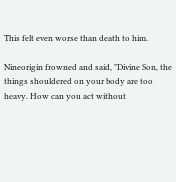This felt even worse than death to him.

Nineorigin frowned and said, "Divine Son, the things shouldered on your body are too heavy. How can you act without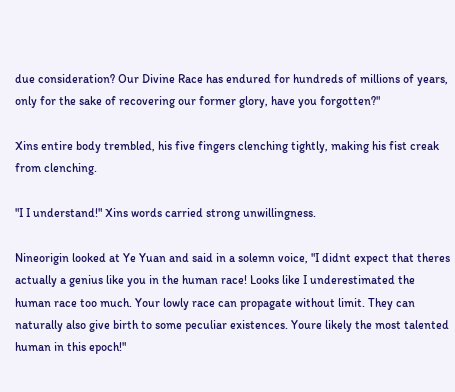due consideration? Our Divine Race has endured for hundreds of millions of years, only for the sake of recovering our former glory, have you forgotten?"

Xins entire body trembled, his five fingers clenching tightly, making his fist creak from clenching.

"I I understand!" Xins words carried strong unwillingness.

Nineorigin looked at Ye Yuan and said in a solemn voice, "I didnt expect that theres actually a genius like you in the human race! Looks like I underestimated the human race too much. Your lowly race can propagate without limit. They can naturally also give birth to some peculiar existences. Youre likely the most talented human in this epoch!"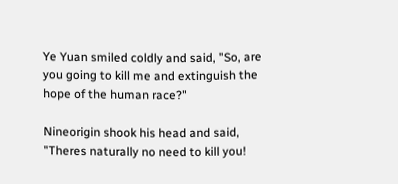Ye Yuan smiled coldly and said, "So, are you going to kill me and extinguish the hope of the human race?"

Nineorigin shook his head and said, "Theres naturally no need to kill you!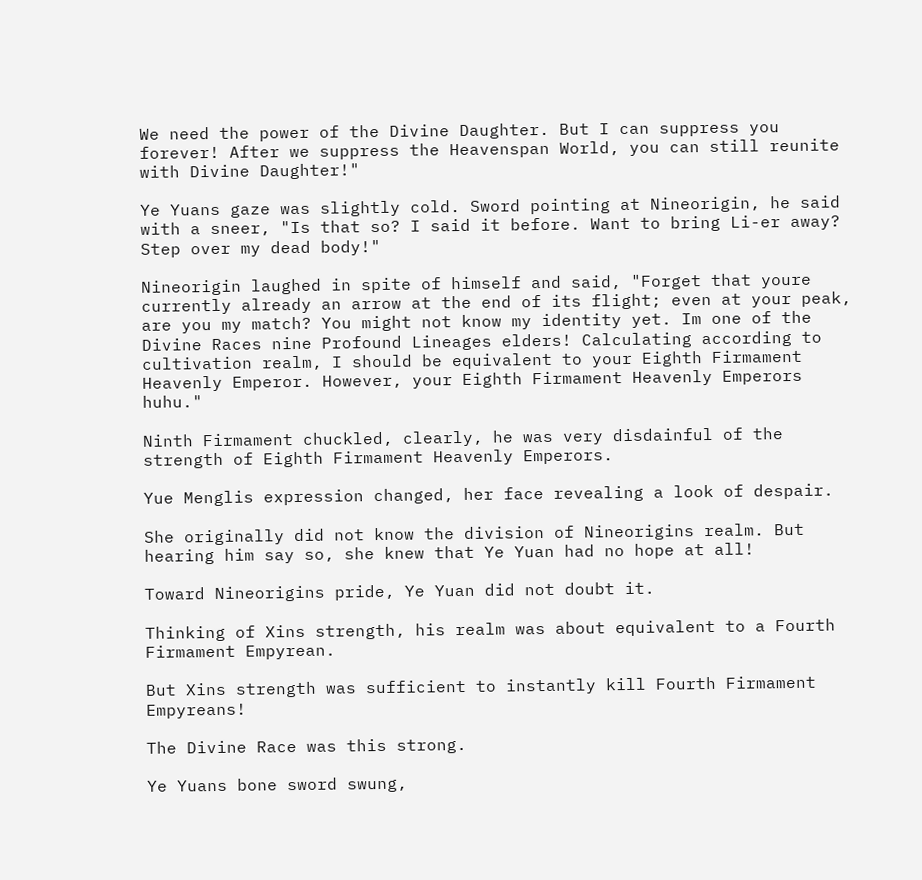We need the power of the Divine Daughter. But I can suppress you forever! After we suppress the Heavenspan World, you can still reunite with Divine Daughter!"

Ye Yuans gaze was slightly cold. Sword pointing at Nineorigin, he said with a sneer, "Is that so? I said it before. Want to bring Li-er away? Step over my dead body!"

Nineorigin laughed in spite of himself and said, "Forget that youre currently already an arrow at the end of its flight; even at your peak, are you my match? You might not know my identity yet. Im one of the Divine Races nine Profound Lineages elders! Calculating according to cultivation realm, I should be equivalent to your Eighth Firmament Heavenly Emperor. However, your Eighth Firmament Heavenly Emperors huhu."

Ninth Firmament chuckled, clearly, he was very disdainful of the strength of Eighth Firmament Heavenly Emperors.

Yue Menglis expression changed, her face revealing a look of despair.

She originally did not know the division of Nineorigins realm. But hearing him say so, she knew that Ye Yuan had no hope at all!

Toward Nineorigins pride, Ye Yuan did not doubt it.

Thinking of Xins strength, his realm was about equivalent to a Fourth Firmament Empyrean.

But Xins strength was sufficient to instantly kill Fourth Firmament Empyreans!

The Divine Race was this strong.

Ye Yuans bone sword swung,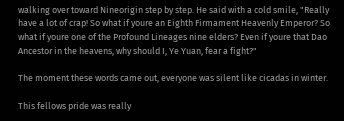walking over toward Nineorigin step by step. He said with a cold smile, "Really have a lot of crap! So what if youre an Eighth Firmament Heavenly Emperor? So what if youre one of the Profound Lineages nine elders? Even if youre that Dao Ancestor in the heavens, why should I, Ye Yuan, fear a fight?"

The moment these words came out, everyone was silent like cicadas in winter.

This fellows pride was really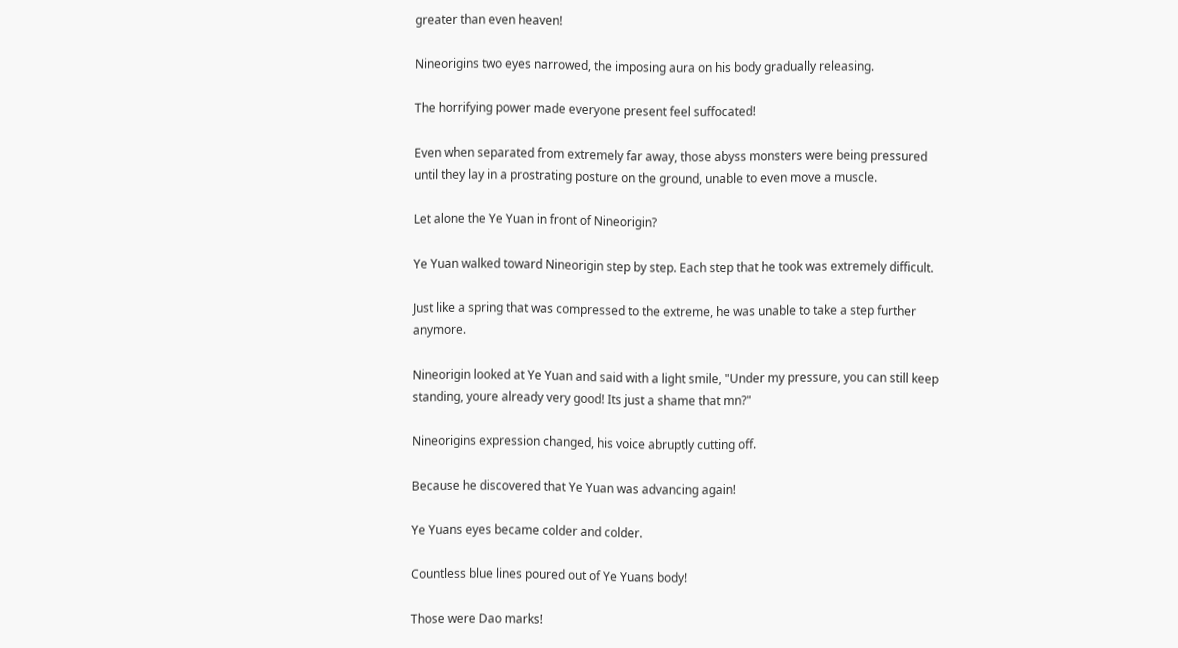greater than even heaven!

Nineorigins two eyes narrowed, the imposing aura on his body gradually releasing.

The horrifying power made everyone present feel suffocated!

Even when separated from extremely far away, those abyss monsters were being pressured until they lay in a prostrating posture on the ground, unable to even move a muscle.

Let alone the Ye Yuan in front of Nineorigin?

Ye Yuan walked toward Nineorigin step by step. Each step that he took was extremely difficult.

Just like a spring that was compressed to the extreme, he was unable to take a step further anymore.

Nineorigin looked at Ye Yuan and said with a light smile, "Under my pressure, you can still keep standing, youre already very good! Its just a shame that mn?"

Nineorigins expression changed, his voice abruptly cutting off.

Because he discovered that Ye Yuan was advancing again!

Ye Yuans eyes became colder and colder.

Countless blue lines poured out of Ye Yuans body!

Those were Dao marks!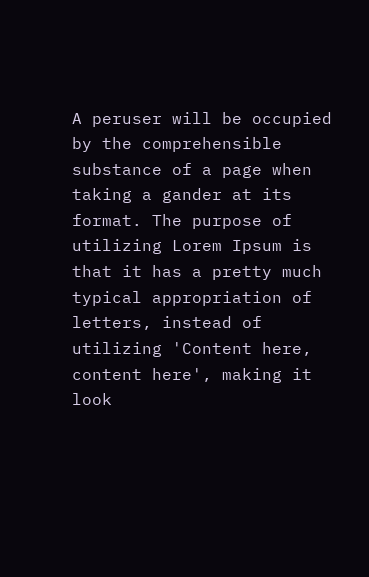A peruser will be occupied by the comprehensible substance of a page when taking a gander at its format. The purpose of utilizing Lorem Ipsum is that it has a pretty much typical appropriation of letters, instead of utilizing 'Content here, content here', making it look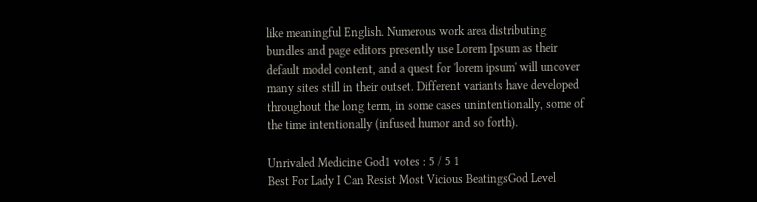like meaningful English. Numerous work area distributing bundles and page editors presently use Lorem Ipsum as their default model content, and a quest for 'lorem ipsum' will uncover many sites still in their outset. Different variants have developed throughout the long term, in some cases unintentionally, some of the time intentionally (infused humor and so forth).

Unrivaled Medicine God1 votes : 5 / 5 1
Best For Lady I Can Resist Most Vicious BeatingsGod Level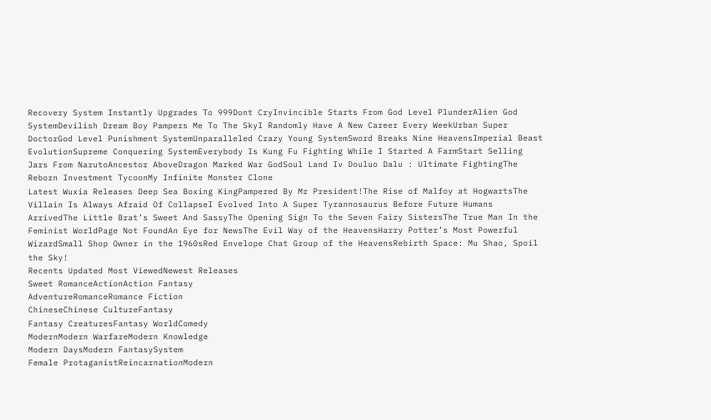Recovery System Instantly Upgrades To 999Dont CryInvincible Starts From God Level PlunderAlien God SystemDevilish Dream Boy Pampers Me To The SkyI Randomly Have A New Career Every WeekUrban Super DoctorGod Level Punishment SystemUnparalleled Crazy Young SystemSword Breaks Nine HeavensImperial Beast EvolutionSupreme Conquering SystemEverybody Is Kung Fu Fighting While I Started A FarmStart Selling Jars From NarutoAncestor AboveDragon Marked War GodSoul Land Iv Douluo Dalu : Ultimate FightingThe Reborn Investment TycoonMy Infinite Monster Clone
Latest Wuxia Releases Deep Sea Boxing KingPampered By Mr President!The Rise of Malfoy at HogwartsThe Villain Is Always Afraid Of CollapseI Evolved Into A Super Tyrannosaurus Before Future Humans ArrivedThe Little Brat’s Sweet And SassyThe Opening Sign To the Seven Fairy SistersThe True Man In the Feminist WorldPage Not FoundAn Eye for NewsThe Evil Way of the HeavensHarry Potter’s Most Powerful WizardSmall Shop Owner in the 1960sRed Envelope Chat Group of the HeavensRebirth Space: Mu Shao, Spoil the Sky!
Recents Updated Most ViewedNewest Releases
Sweet RomanceActionAction Fantasy
AdventureRomanceRomance Fiction
ChineseChinese CultureFantasy
Fantasy CreaturesFantasy WorldComedy
ModernModern WarfareModern Knowledge
Modern DaysModern FantasySystem
Female ProtaganistReincarnationModern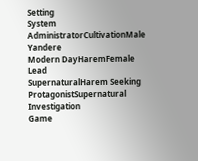Setting
System AdministratorCultivationMale Yandere
Modern DayHaremFemale Lead
SupernaturalHarem Seeking ProtagonistSupernatural Investigation
Game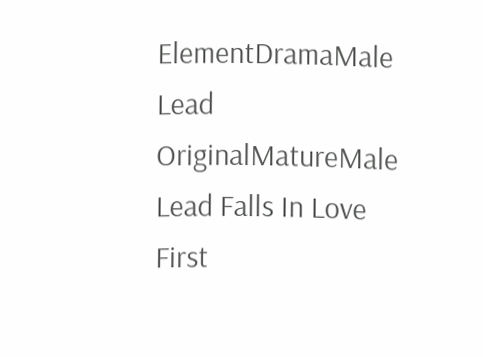ElementDramaMale Lead
OriginalMatureMale Lead Falls In Love First